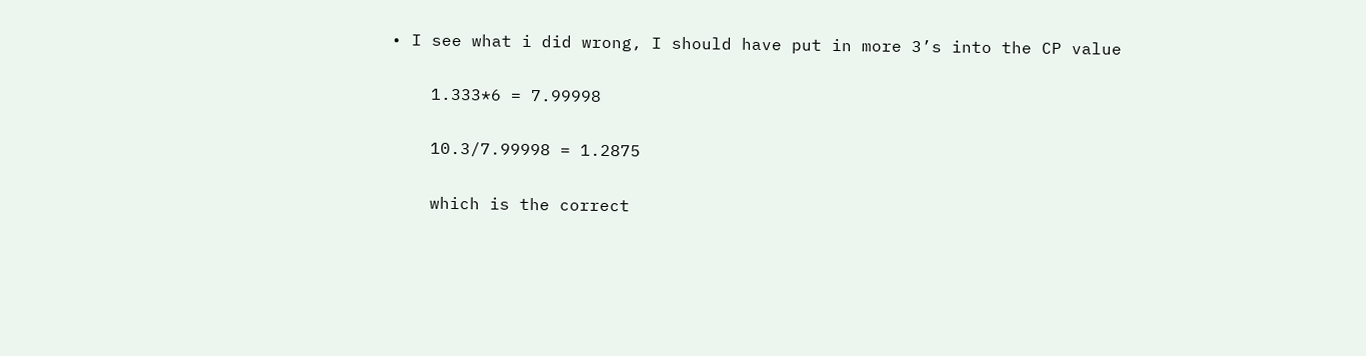• I see what i did wrong, I should have put in more 3’s into the CP value

    1.333*6 = 7.99998

    10.3/7.99998 = 1.2875

    which is the correct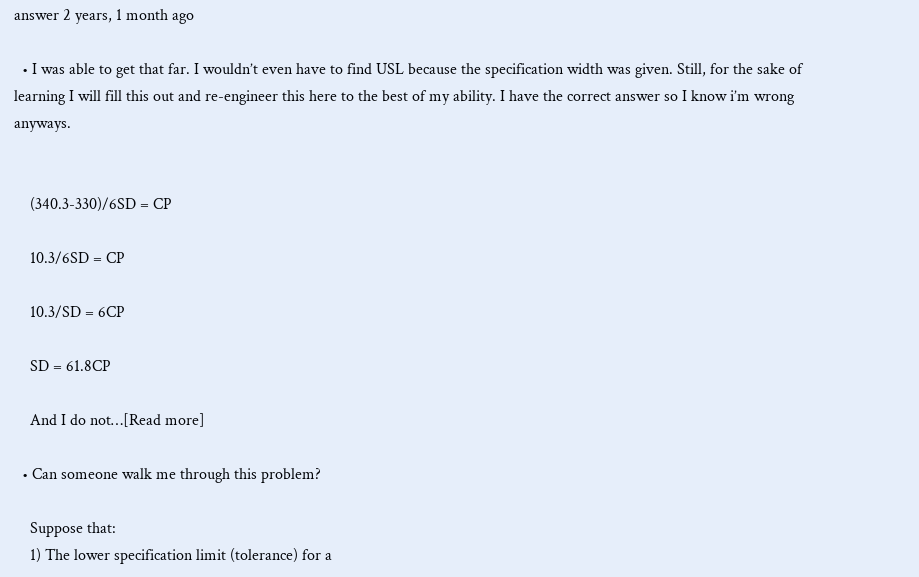answer 2 years, 1 month ago

  • I was able to get that far. I wouldn’t even have to find USL because the specification width was given. Still, for the sake of learning I will fill this out and re-engineer this here to the best of my ability. I have the correct answer so I know i’m wrong anyways.


    (340.3-330)/6SD = CP

    10.3/6SD = CP

    10.3/SD = 6CP

    SD = 61.8CP

    And I do not…[Read more]

  • Can someone walk me through this problem?

    Suppose that:
    1) The lower specification limit (tolerance) for a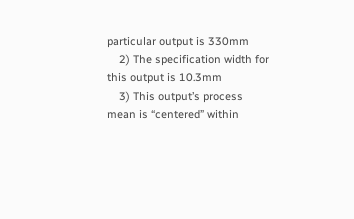particular output is 330mm
    2) The specification width for this output is 10.3mm
    3) This output’s process mean is “centered” within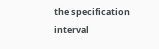the specification interval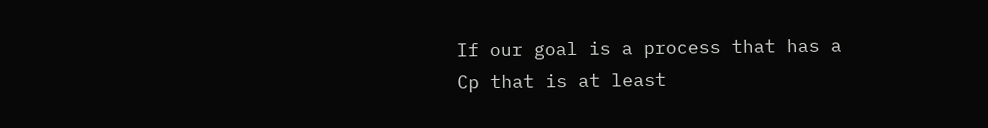If our goal is a process that has a Cp that is at least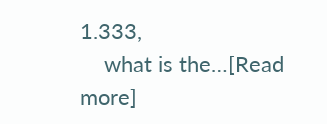1.333,
    what is the…[Read more]